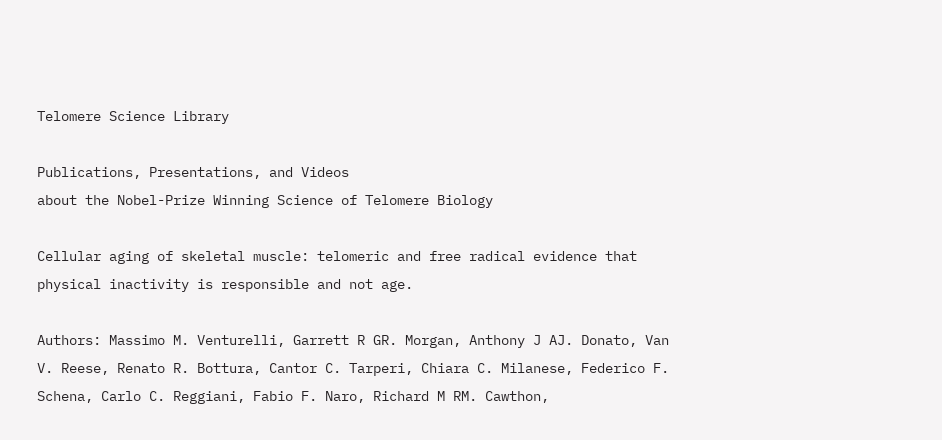Telomere Science Library

Publications, Presentations, and Videos
about the Nobel-Prize Winning Science of Telomere Biology

Cellular aging of skeletal muscle: telomeric and free radical evidence that physical inactivity is responsible and not age.

Authors: Massimo M. Venturelli, Garrett R GR. Morgan, Anthony J AJ. Donato, Van V. Reese, Renato R. Bottura, Cantor C. Tarperi, Chiara C. Milanese, Federico F. Schena, Carlo C. Reggiani, Fabio F. Naro, Richard M RM. Cawthon,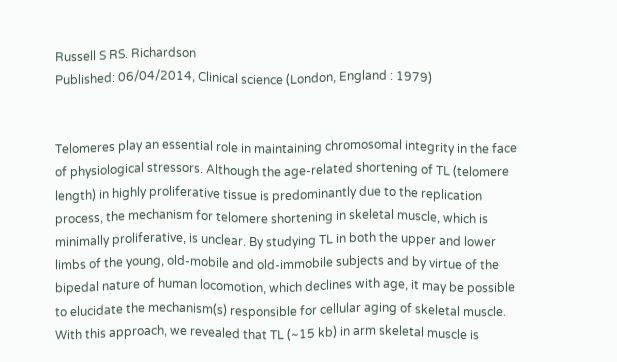Russell S RS. Richardson
Published: 06/04/2014, Clinical science (London, England : 1979)


Telomeres play an essential role in maintaining chromosomal integrity in the face of physiological stressors. Although the age-related shortening of TL (telomere length) in highly proliferative tissue is predominantly due to the replication process, the mechanism for telomere shortening in skeletal muscle, which is minimally proliferative, is unclear. By studying TL in both the upper and lower limbs of the young, old-mobile and old-immobile subjects and by virtue of the bipedal nature of human locomotion, which declines with age, it may be possible to elucidate the mechanism(s) responsible for cellular aging of skeletal muscle. With this approach, we revealed that TL (~15 kb) in arm skeletal muscle is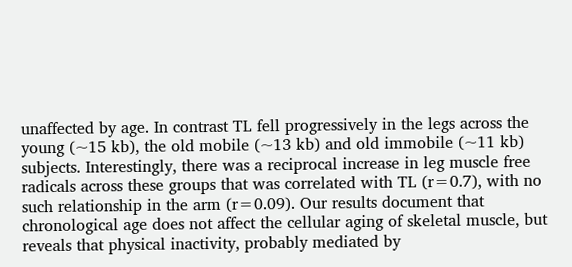unaffected by age. In contrast TL fell progressively in the legs across the young (~15 kb), the old mobile (~13 kb) and old immobile (~11 kb) subjects. Interestingly, there was a reciprocal increase in leg muscle free radicals across these groups that was correlated with TL (r=0.7), with no such relationship in the arm (r=0.09). Our results document that chronological age does not affect the cellular aging of skeletal muscle, but reveals that physical inactivity, probably mediated by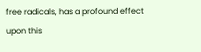free radicals, has a profound effect upon this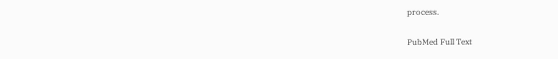process.

PubMed Full Text